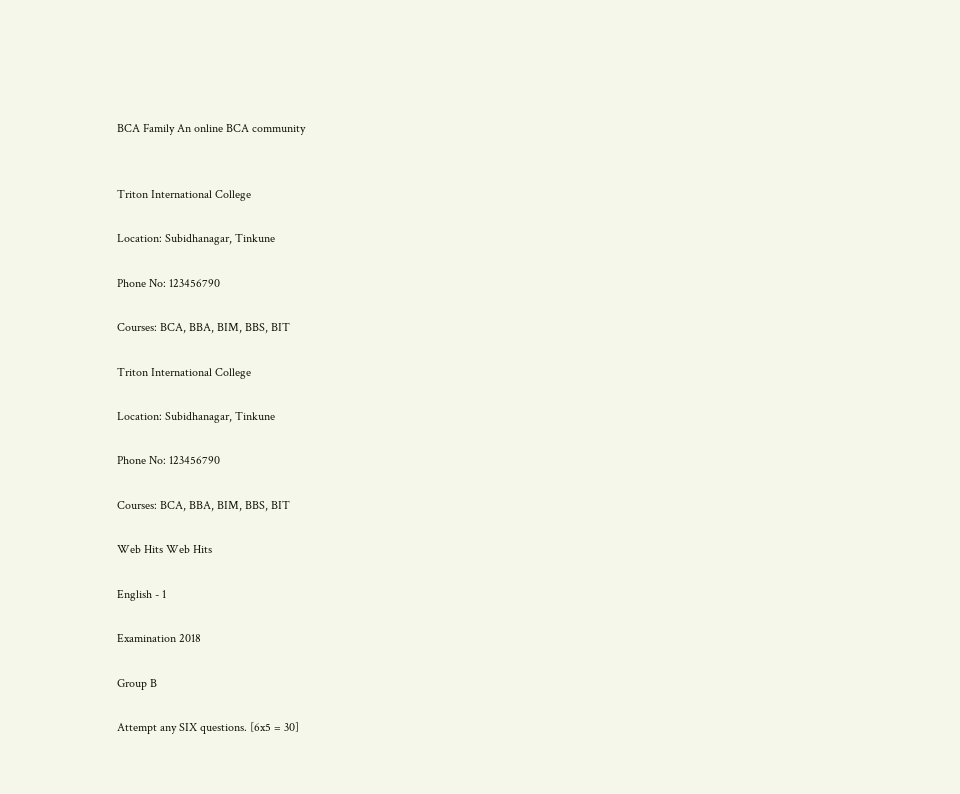BCA Family An online BCA community


Triton International College

Location: Subidhanagar, Tinkune

Phone No: 123456790

Courses: BCA, BBA, BIM, BBS, BIT

Triton International College

Location: Subidhanagar, Tinkune

Phone No: 123456790

Courses: BCA, BBA, BIM, BBS, BIT

Web Hits Web Hits

English - 1

Examination 2018

Group B

Attempt any SIX questions. [6x5 = 30]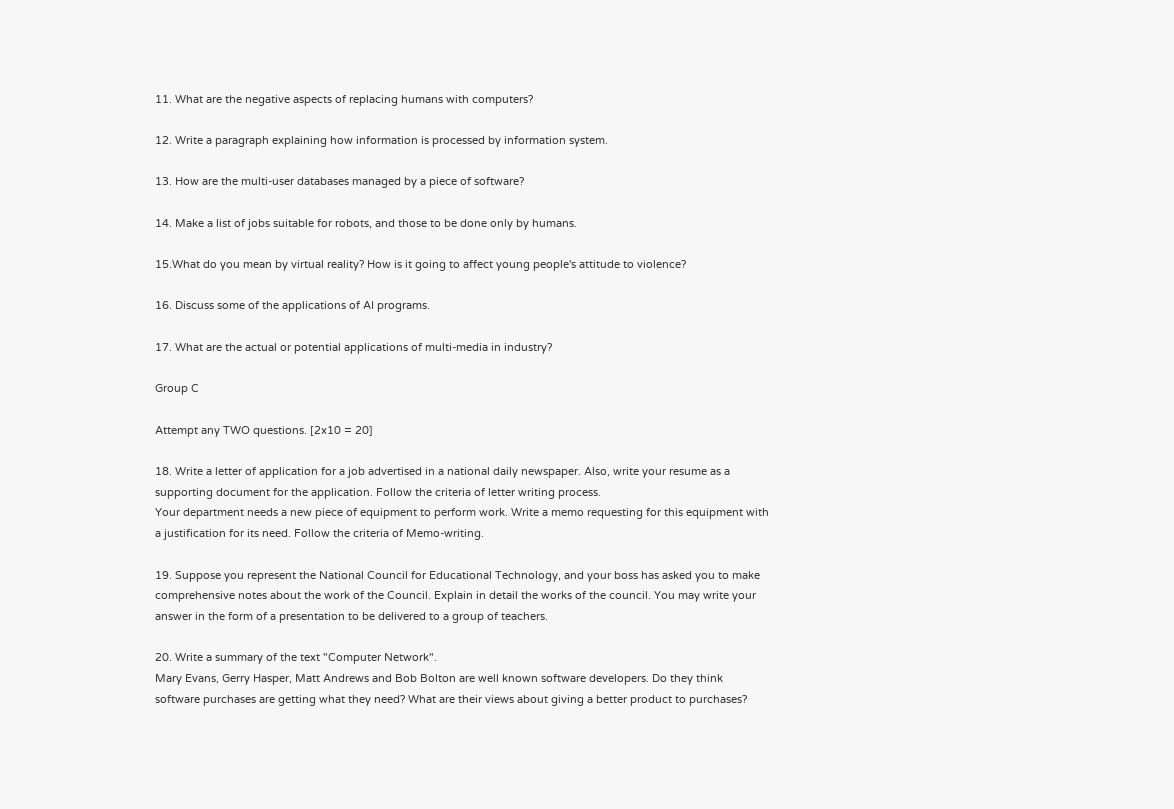11. What are the negative aspects of replacing humans with computers?

12. Write a paragraph explaining how information is processed by information system.

13. How are the multi-user databases managed by a piece of software?

14. Make a list of jobs suitable for robots, and those to be done only by humans.

15.What do you mean by virtual reality? How is it going to affect young people's attitude to violence?

16. Discuss some of the applications of AI programs.

17. What are the actual or potential applications of multi-media in industry?

Group C

Attempt any TWO questions. [2x10 = 20]

18. Write a letter of application for a job advertised in a national daily newspaper. Also, write your resume as a supporting document for the application. Follow the criteria of letter writing process.
Your department needs a new piece of equipment to perform work. Write a memo requesting for this equipment with a justification for its need. Follow the criteria of Memo-writing.

19. Suppose you represent the National Council for Educational Technology, and your boss has asked you to make comprehensive notes about the work of the Council. Explain in detail the works of the council. You may write your answer in the form of a presentation to be delivered to a group of teachers.

20. Write a summary of the text "Computer Network".
Mary Evans, Gerry Hasper, Matt Andrews and Bob Bolton are well known software developers. Do they think software purchases are getting what they need? What are their views about giving a better product to purchases?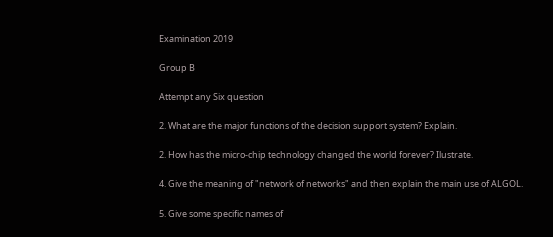Examination 2019

Group B

Attempt any Six question

2. What are the major functions of the decision support system? Explain.

2. How has the micro-chip technology changed the world forever? Ilustrate.

4. Give the meaning of "network of networks" and then explain the main use of ALGOL.

5. Give some specific names of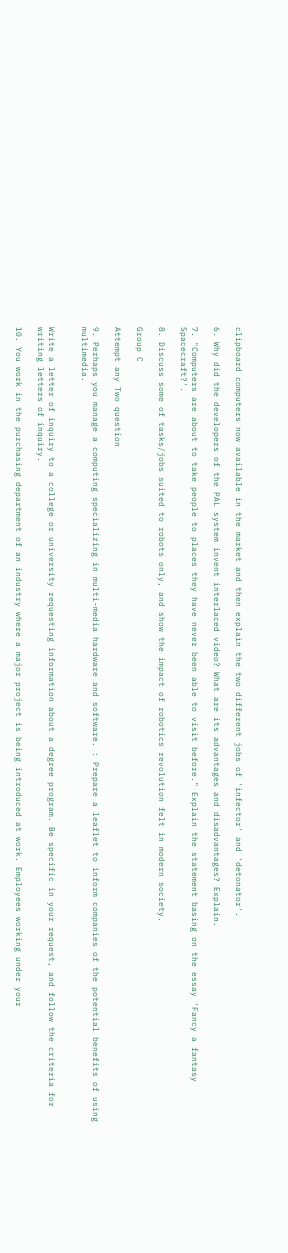clipboard computers now available in the market and then explain the two different jobs of 'infector' and 'detonator'.

6. Why did the developers of the PAL system invent interlaced video? What are its advantages and disadvantages? Explain.

7. "Computers are about to take people to places they have never been able to visit before." Explain the statement basing on the essay 'Fancy a fantasy Spacecraft?'.

8. Discuss some of tasks/jobs suited to robots only, and show the impact of robotics revolution felt in modern society.

Group C

Attempt any Two question

9. Perhaps you manage a computing specializing in multi-media hardware and software. : Prepare a leaflet to inform companies of the potential benefits of using multimedia.


Write a letter of inquiry to a college or university requesting information about a degree program. Be specific in your request, and follow the criteria for writing letters of inquiry.

10. You work in the purchasing department of an industry where a major project is being introduced at work. Employees working under your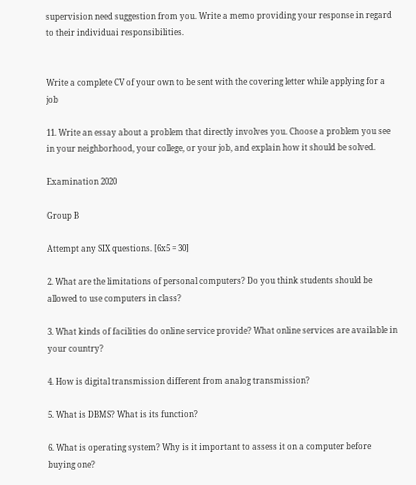supervision need suggestion from you. Write a memo providing your response in regard to their individuai responsibilities.


Write a complete CV of your own to be sent with the covering letter while applying for a job

11. Write an essay about a problem that directly involves you. Choose a problem you see in your neighborhood, your college, or your job, and explain how it should be solved.

Examination 2020

Group B

Attempt any SIX questions. [6x5 = 30]

2. What are the limitations of personal computers? Do you think students should be allowed to use computers in class?

3. What kinds of facilities do online service provide? What online services are available in your country?

4. How is digital transmission different from analog transmission?

5. What is DBMS? What is its function?

6. What is operating system? Why is it important to assess it on a computer before buying one?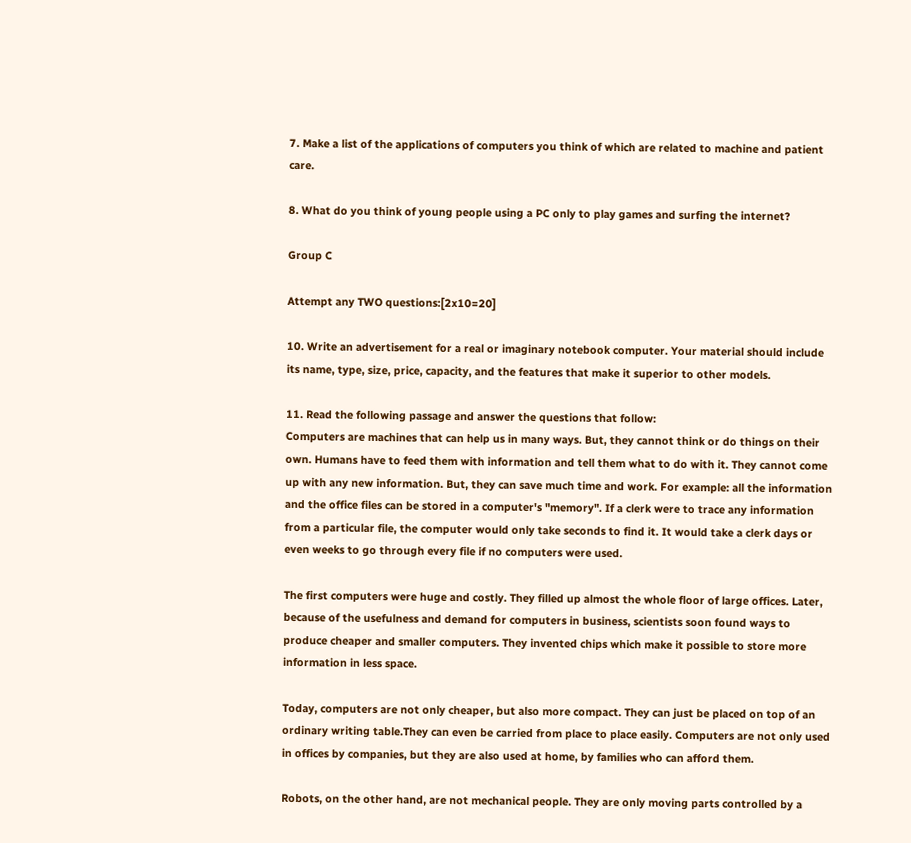7. Make a list of the applications of computers you think of which are related to machine and patient care.

8. What do you think of young people using a PC only to play games and surfing the internet?

Group C

Attempt any TWO questions:[2x10=20]

10. Write an advertisement for a real or imaginary notebook computer. Your material should include its name, type, size, price, capacity, and the features that make it superior to other models.

11. Read the following passage and answer the questions that follow:
Computers are machines that can help us in many ways. But, they cannot think or do things on their own. Humans have to feed them with information and tell them what to do with it. They cannot come up with any new information. But, they can save much time and work. For example: all the information and the office files can be stored in a computer's "memory". If a clerk were to trace any information from a particular file, the computer would only take seconds to find it. It would take a clerk days or even weeks to go through every file if no computers were used.

The first computers were huge and costly. They filled up almost the whole floor of large offices. Later, because of the usefulness and demand for computers in business, scientists soon found ways to produce cheaper and smaller computers. They invented chips which make it possible to store more information in less space.

Today, computers are not only cheaper, but also more compact. They can just be placed on top of an ordinary writing table.They can even be carried from place to place easily. Computers are not only used in offices by companies, but they are also used at home, by families who can afford them.

Robots, on the other hand, are not mechanical people. They are only moving parts controlled by a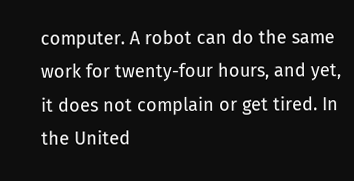computer. A robot can do the same work for twenty-four hours, and yet, it does not complain or get tired. In the United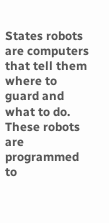States robots are computers that tell them where to guard and what to do. These robots are programmed to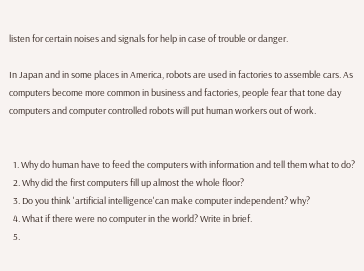listen for certain noises and signals for help in case of trouble or danger.

In Japan and in some places in America, robots are used in factories to assemble cars. As computers become more common in business and factories, people fear that tone day computers and computer controlled robots will put human workers out of work.


  1. Why do human have to feed the computers with information and tell them what to do?
  2. Why did the first computers fill up almost the whole floor?
  3. Do you think 'artificial intelligence'can make computer independent? why?
  4. What if there were no computer in the world? Write in brief.
  5.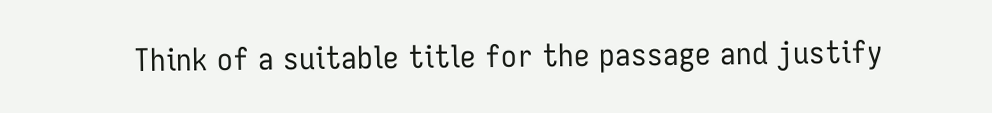Think of a suitable title for the passage and justify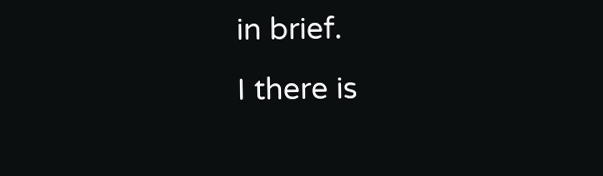in brief.
I there is